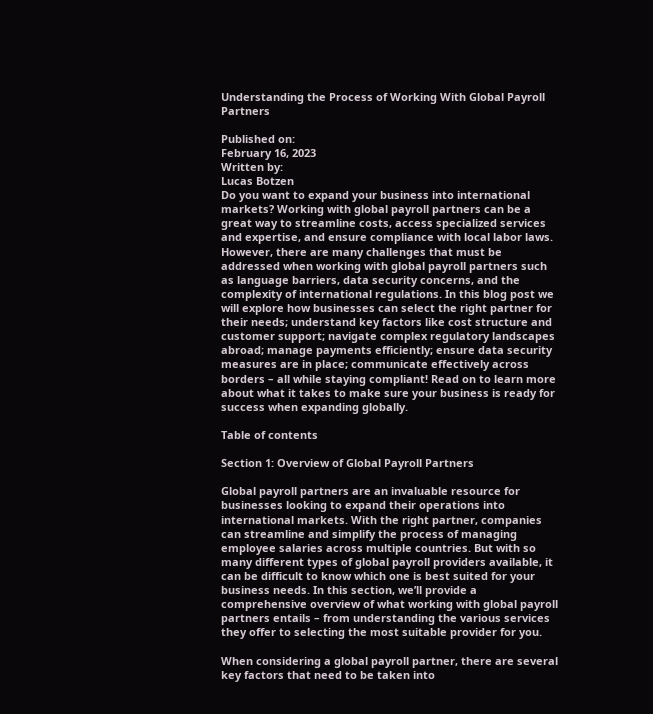Understanding the Process of Working With Global Payroll Partners

Published on:
February 16, 2023
Written by:
Lucas Botzen
Do you want to expand your business into international markets? Working with global payroll partners can be a great way to streamline costs, access specialized services and expertise, and ensure compliance with local labor laws. However, there are many challenges that must be addressed when working with global payroll partners such as language barriers, data security concerns, and the complexity of international regulations. In this blog post we will explore how businesses can select the right partner for their needs; understand key factors like cost structure and customer support; navigate complex regulatory landscapes abroad; manage payments efficiently; ensure data security measures are in place; communicate effectively across borders – all while staying compliant! Read on to learn more about what it takes to make sure your business is ready for success when expanding globally.

Table of contents

Section 1: Overview of Global Payroll Partners

Global payroll partners are an invaluable resource for businesses looking to expand their operations into international markets. With the right partner, companies can streamline and simplify the process of managing employee salaries across multiple countries. But with so many different types of global payroll providers available, it can be difficult to know which one is best suited for your business needs. In this section, we’ll provide a comprehensive overview of what working with global payroll partners entails – from understanding the various services they offer to selecting the most suitable provider for you.

When considering a global payroll partner, there are several key factors that need to be taken into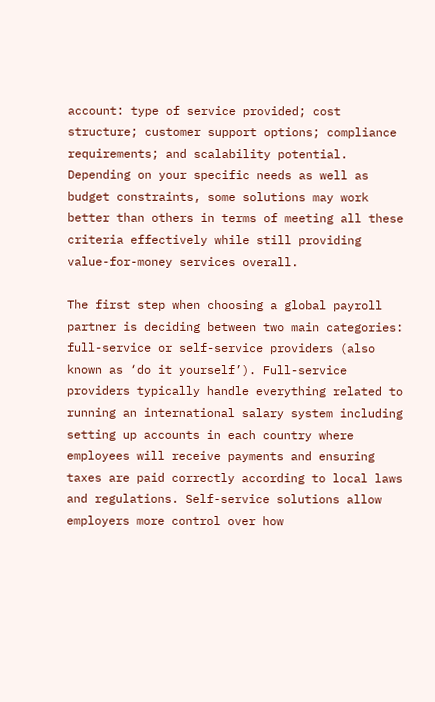account: type of service provided; cost structure; customer support options; compliance requirements; and scalability potential. Depending on your specific needs as well as budget constraints, some solutions may work better than others in terms of meeting all these criteria effectively while still providing value-for-money services overall.

The first step when choosing a global payroll partner is deciding between two main categories: full-service or self-service providers (also known as ‘do it yourself’). Full-service providers typically handle everything related to running an international salary system including setting up accounts in each country where employees will receive payments and ensuring taxes are paid correctly according to local laws and regulations. Self-service solutions allow employers more control over how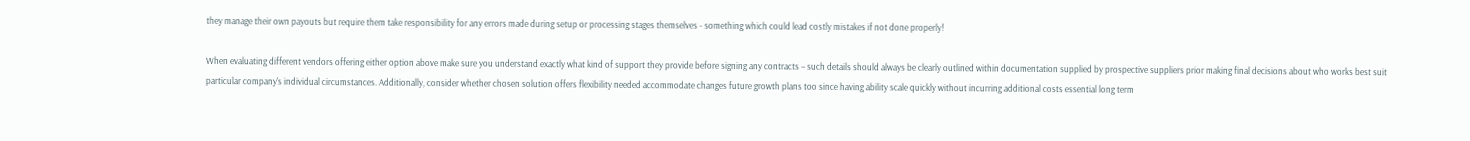they manage their own payouts but require them take responsibility for any errors made during setup or processing stages themselves - something which could lead costly mistakes if not done properly!

When evaluating different vendors offering either option above make sure you understand exactly what kind of support they provide before signing any contracts – such details should always be clearly outlined within documentation supplied by prospective suppliers prior making final decisions about who works best suit particular company's individual circumstances. Additionally, consider whether chosen solution offers flexibility needed accommodate changes future growth plans too since having ability scale quickly without incurring additional costs essential long term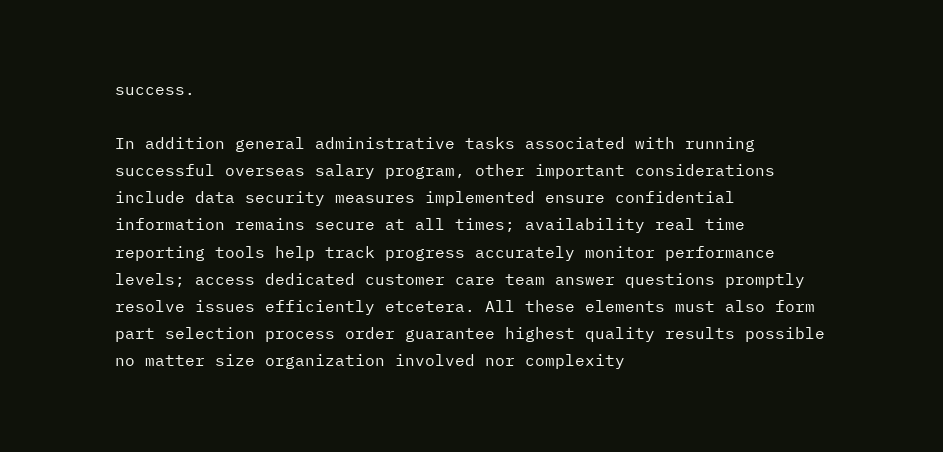success.

In addition general administrative tasks associated with running successful overseas salary program, other important considerations include data security measures implemented ensure confidential information remains secure at all times; availability real time reporting tools help track progress accurately monitor performance levels; access dedicated customer care team answer questions promptly resolve issues efficiently etcetera. All these elements must also form part selection process order guarantee highest quality results possible no matter size organization involved nor complexity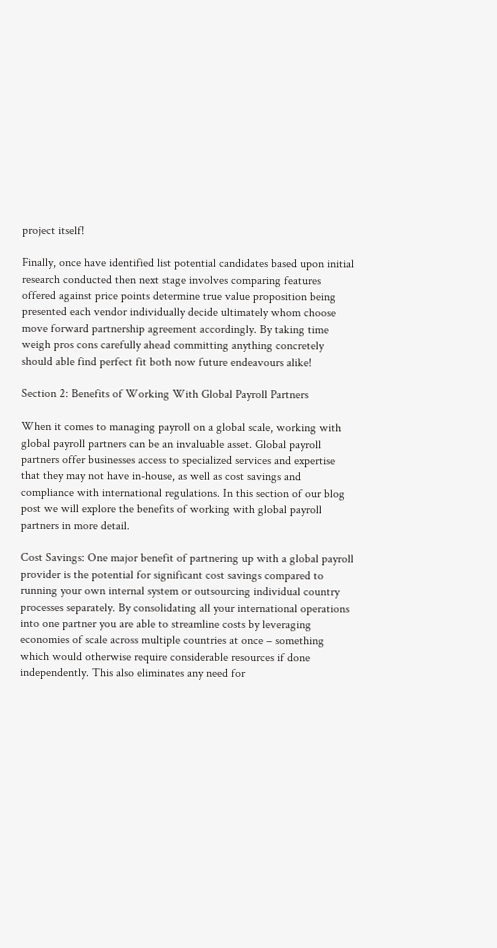project itself!

Finally, once have identified list potential candidates based upon initial research conducted then next stage involves comparing features offered against price points determine true value proposition being presented each vendor individually decide ultimately whom choose move forward partnership agreement accordingly. By taking time weigh pros cons carefully ahead committing anything concretely should able find perfect fit both now future endeavours alike!

Section 2: Benefits of Working With Global Payroll Partners

When it comes to managing payroll on a global scale, working with global payroll partners can be an invaluable asset. Global payroll partners offer businesses access to specialized services and expertise that they may not have in-house, as well as cost savings and compliance with international regulations. In this section of our blog post we will explore the benefits of working with global payroll partners in more detail.

Cost Savings: One major benefit of partnering up with a global payroll provider is the potential for significant cost savings compared to running your own internal system or outsourcing individual country processes separately. By consolidating all your international operations into one partner you are able to streamline costs by leveraging economies of scale across multiple countries at once – something which would otherwise require considerable resources if done independently. This also eliminates any need for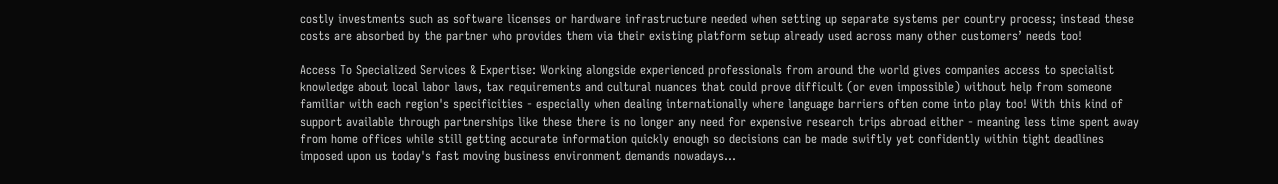costly investments such as software licenses or hardware infrastructure needed when setting up separate systems per country process; instead these costs are absorbed by the partner who provides them via their existing platform setup already used across many other customers’ needs too!

Access To Specialized Services & Expertise: Working alongside experienced professionals from around the world gives companies access to specialist knowledge about local labor laws, tax requirements and cultural nuances that could prove difficult (or even impossible) without help from someone familiar with each region's specificities - especially when dealing internationally where language barriers often come into play too! With this kind of support available through partnerships like these there is no longer any need for expensive research trips abroad either - meaning less time spent away from home offices while still getting accurate information quickly enough so decisions can be made swiftly yet confidently within tight deadlines imposed upon us today's fast moving business environment demands nowadays...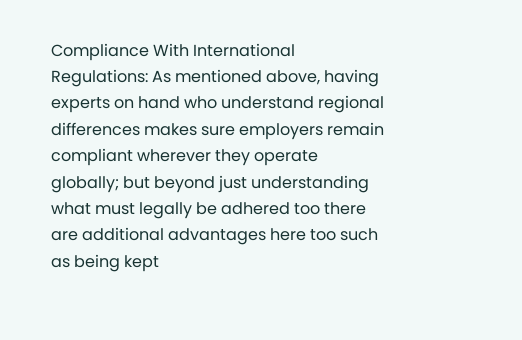Compliance With International Regulations: As mentioned above, having experts on hand who understand regional differences makes sure employers remain compliant wherever they operate globally; but beyond just understanding what must legally be adhered too there are additional advantages here too such as being kept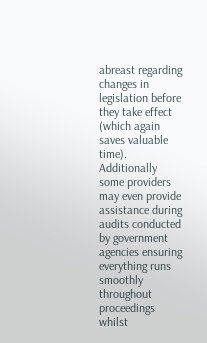abreast regarding changes in legislation before they take effect (which again saves valuable time). Additionally some providers may even provide assistance during audits conducted by government agencies ensuring everything runs smoothly throughout proceedings whilst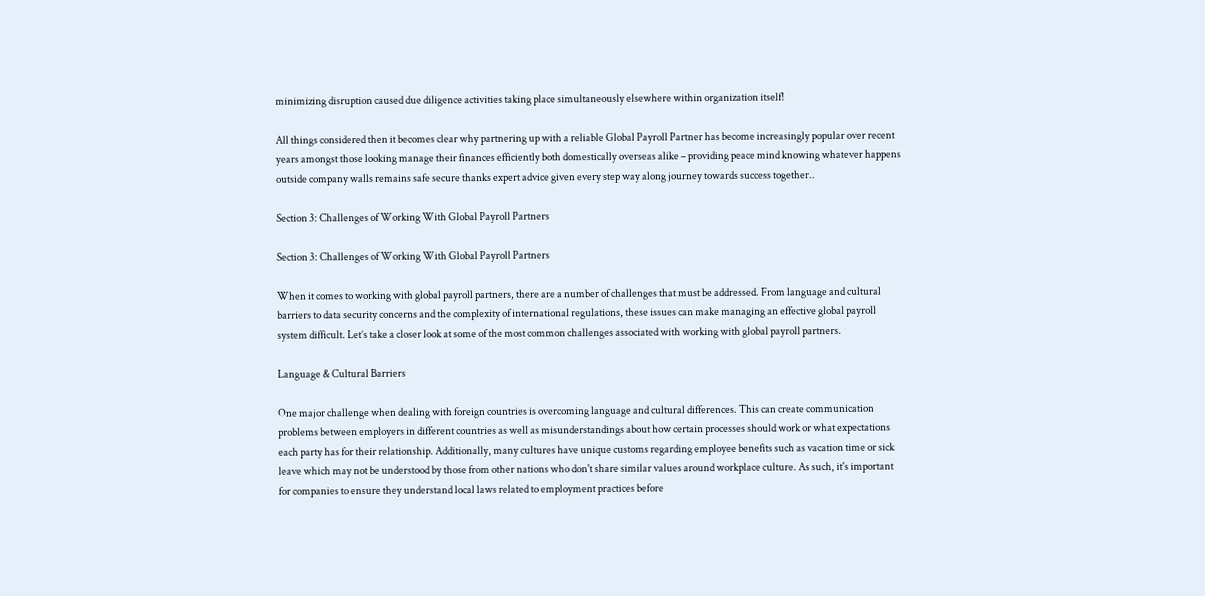minimizing disruption caused due diligence activities taking place simultaneously elsewhere within organization itself!

All things considered then it becomes clear why partnering up with a reliable Global Payroll Partner has become increasingly popular over recent years amongst those looking manage their finances efficiently both domestically overseas alike – providing peace mind knowing whatever happens outside company walls remains safe secure thanks expert advice given every step way along journey towards success together..

Section 3: Challenges of Working With Global Payroll Partners

Section 3: Challenges of Working With Global Payroll Partners

When it comes to working with global payroll partners, there are a number of challenges that must be addressed. From language and cultural barriers to data security concerns and the complexity of international regulations, these issues can make managing an effective global payroll system difficult. Let’s take a closer look at some of the most common challenges associated with working with global payroll partners.

Language & Cultural Barriers

One major challenge when dealing with foreign countries is overcoming language and cultural differences. This can create communication problems between employers in different countries as well as misunderstandings about how certain processes should work or what expectations each party has for their relationship. Additionally, many cultures have unique customs regarding employee benefits such as vacation time or sick leave which may not be understood by those from other nations who don't share similar values around workplace culture. As such, it's important for companies to ensure they understand local laws related to employment practices before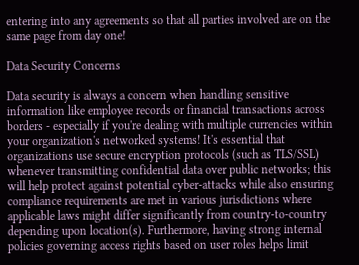entering into any agreements so that all parties involved are on the same page from day one!

Data Security Concerns

Data security is always a concern when handling sensitive information like employee records or financial transactions across borders - especially if you're dealing with multiple currencies within your organization's networked systems! It's essential that organizations use secure encryption protocols (such as TLS/SSL) whenever transmitting confidential data over public networks; this will help protect against potential cyber-attacks while also ensuring compliance requirements are met in various jurisdictions where applicable laws might differ significantly from country-to-country depending upon location(s). Furthermore, having strong internal policies governing access rights based on user roles helps limit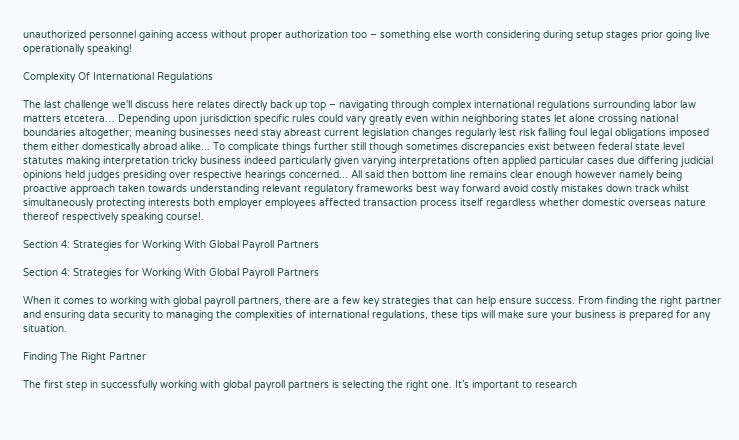unauthorized personnel gaining access without proper authorization too – something else worth considering during setup stages prior going live operationally speaking!

Complexity Of International Regulations

The last challenge we'll discuss here relates directly back up top – navigating through complex international regulations surrounding labor law matters etcetera… Depending upon jurisdiction specific rules could vary greatly even within neighboring states let alone crossing national boundaries altogether; meaning businesses need stay abreast current legislation changes regularly lest risk falling foul legal obligations imposed them either domestically abroad alike... To complicate things further still though sometimes discrepancies exist between federal state level statutes making interpretation tricky business indeed particularly given varying interpretations often applied particular cases due differing judicial opinions held judges presiding over respective hearings concerned... All said then bottom line remains clear enough however namely being proactive approach taken towards understanding relevant regulatory frameworks best way forward avoid costly mistakes down track whilst simultaneously protecting interests both employer employees affected transaction process itself regardless whether domestic overseas nature thereof respectively speaking course!.

Section 4: Strategies for Working With Global Payroll Partners

Section 4: Strategies for Working With Global Payroll Partners

When it comes to working with global payroll partners, there are a few key strategies that can help ensure success. From finding the right partner and ensuring data security to managing the complexities of international regulations, these tips will make sure your business is prepared for any situation.

Finding The Right Partner

The first step in successfully working with global payroll partners is selecting the right one. It’s important to research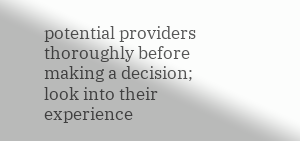potential providers thoroughly before making a decision; look into their experience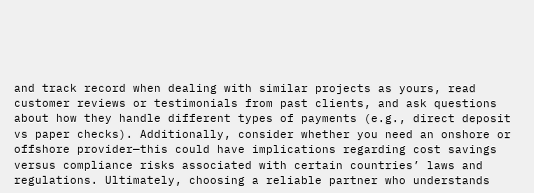and track record when dealing with similar projects as yours, read customer reviews or testimonials from past clients, and ask questions about how they handle different types of payments (e.g., direct deposit vs paper checks). Additionally, consider whether you need an onshore or offshore provider—this could have implications regarding cost savings versus compliance risks associated with certain countries’ laws and regulations. Ultimately, choosing a reliable partner who understands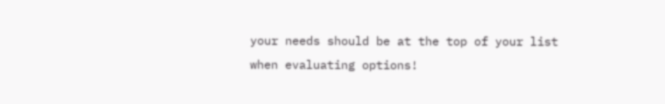your needs should be at the top of your list when evaluating options!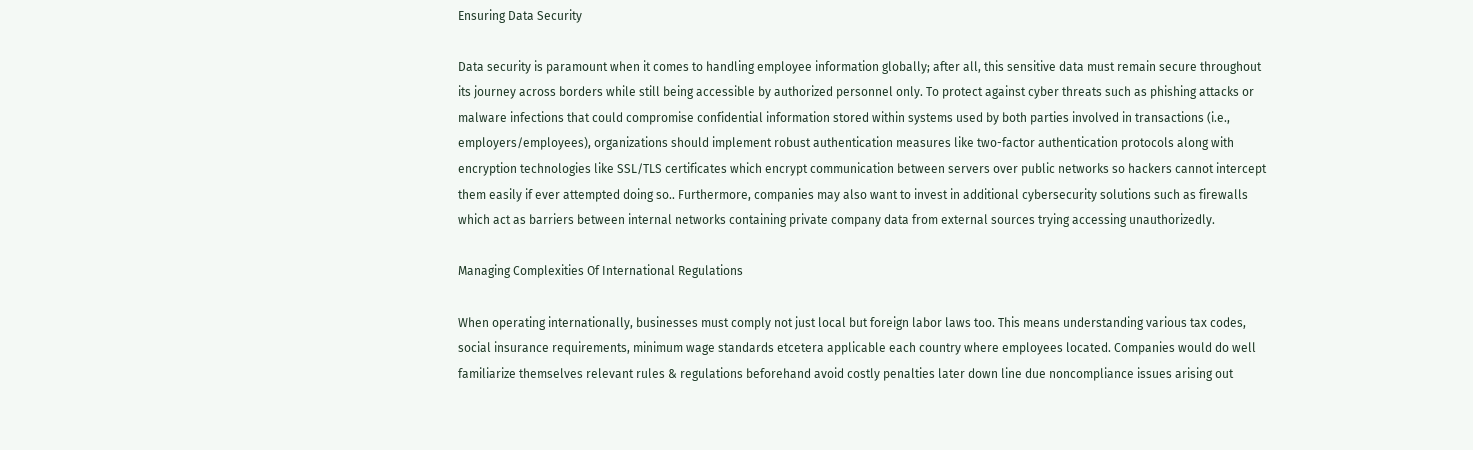Ensuring Data Security

Data security is paramount when it comes to handling employee information globally; after all, this sensitive data must remain secure throughout its journey across borders while still being accessible by authorized personnel only. To protect against cyber threats such as phishing attacks or malware infections that could compromise confidential information stored within systems used by both parties involved in transactions (i.e., employers/employees), organizations should implement robust authentication measures like two-factor authentication protocols along with encryption technologies like SSL/TLS certificates which encrypt communication between servers over public networks so hackers cannot intercept them easily if ever attempted doing so.. Furthermore, companies may also want to invest in additional cybersecurity solutions such as firewalls which act as barriers between internal networks containing private company data from external sources trying accessing unauthorizedly.

Managing Complexities Of International Regulations

When operating internationally, businesses must comply not just local but foreign labor laws too. This means understanding various tax codes, social insurance requirements, minimum wage standards etcetera applicable each country where employees located. Companies would do well familiarize themselves relevant rules & regulations beforehand avoid costly penalties later down line due noncompliance issues arising out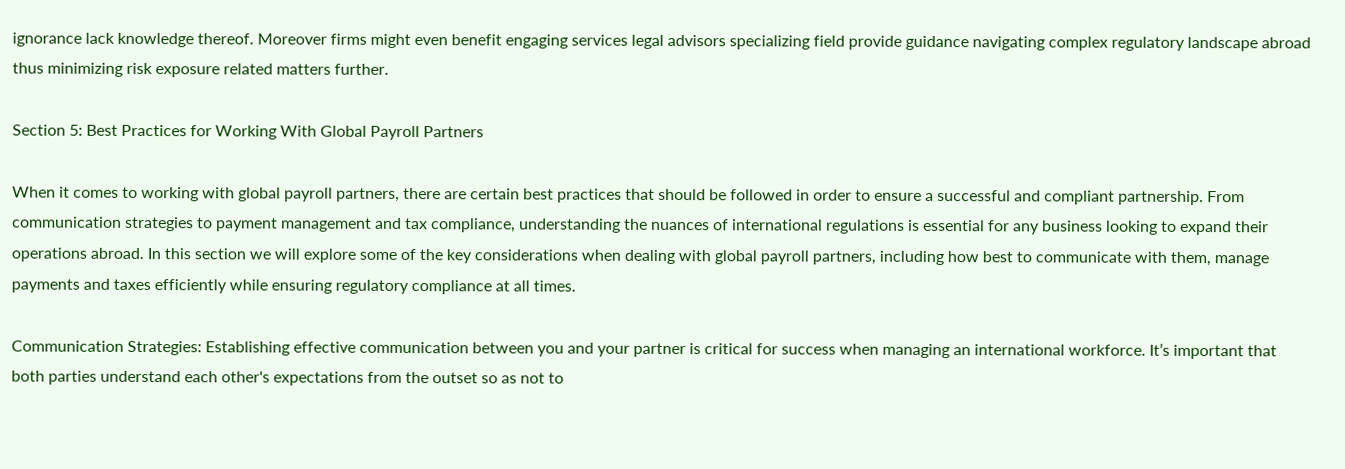ignorance lack knowledge thereof. Moreover firms might even benefit engaging services legal advisors specializing field provide guidance navigating complex regulatory landscape abroad thus minimizing risk exposure related matters further.

Section 5: Best Practices for Working With Global Payroll Partners

When it comes to working with global payroll partners, there are certain best practices that should be followed in order to ensure a successful and compliant partnership. From communication strategies to payment management and tax compliance, understanding the nuances of international regulations is essential for any business looking to expand their operations abroad. In this section we will explore some of the key considerations when dealing with global payroll partners, including how best to communicate with them, manage payments and taxes efficiently while ensuring regulatory compliance at all times.

Communication Strategies: Establishing effective communication between you and your partner is critical for success when managing an international workforce. It’s important that both parties understand each other's expectations from the outset so as not to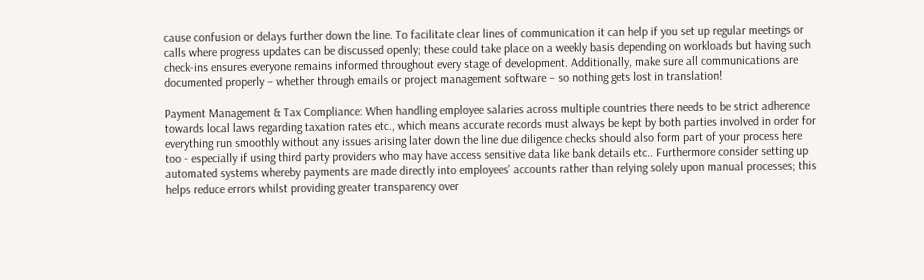cause confusion or delays further down the line. To facilitate clear lines of communication it can help if you set up regular meetings or calls where progress updates can be discussed openly; these could take place on a weekly basis depending on workloads but having such check-ins ensures everyone remains informed throughout every stage of development. Additionally, make sure all communications are documented properly – whether through emails or project management software – so nothing gets lost in translation!

Payment Management & Tax Compliance: When handling employee salaries across multiple countries there needs to be strict adherence towards local laws regarding taxation rates etc., which means accurate records must always be kept by both parties involved in order for everything run smoothly without any issues arising later down the line due diligence checks should also form part of your process here too - especially if using third party providers who may have access sensitive data like bank details etc.. Furthermore consider setting up automated systems whereby payments are made directly into employees' accounts rather than relying solely upon manual processes; this helps reduce errors whilst providing greater transparency over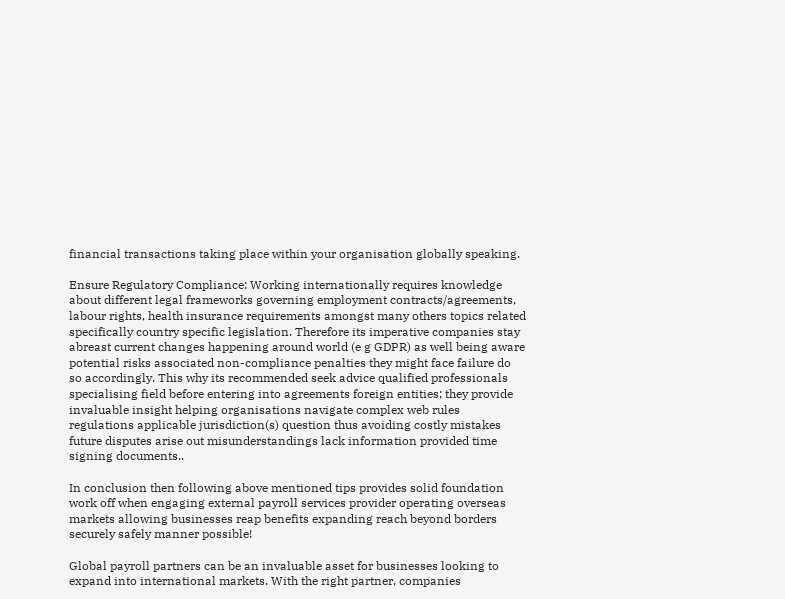financial transactions taking place within your organisation globally speaking.

Ensure Regulatory Compliance: Working internationally requires knowledge about different legal frameworks governing employment contracts/agreements, labour rights, health insurance requirements amongst many others topics related specifically country specific legislation. Therefore its imperative companies stay abreast current changes happening around world (e g GDPR) as well being aware potential risks associated non-compliance penalties they might face failure do so accordingly. This why its recommended seek advice qualified professionals specialising field before entering into agreements foreign entities; they provide invaluable insight helping organisations navigate complex web rules regulations applicable jurisdiction(s) question thus avoiding costly mistakes future disputes arise out misunderstandings lack information provided time signing documents..

In conclusion then following above mentioned tips provides solid foundation work off when engaging external payroll services provider operating overseas markets allowing businesses reap benefits expanding reach beyond borders securely safely manner possible!

Global payroll partners can be an invaluable asset for businesses looking to expand into international markets. With the right partner, companies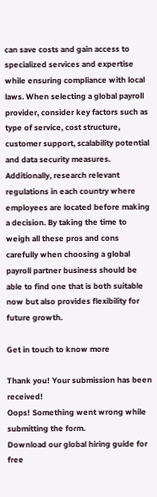can save costs and gain access to specialized services and expertise while ensuring compliance with local laws. When selecting a global payroll provider, consider key factors such as type of service, cost structure, customer support, scalability potential and data security measures. Additionally, research relevant regulations in each country where employees are located before making a decision. By taking the time to weigh all these pros and cons carefully when choosing a global payroll partner business should be able to find one that is both suitable now but also provides flexibility for future growth.

Get in touch to know more

Thank you! Your submission has been received!
Oops! Something went wrong while submitting the form.
Download our global hiring guide for free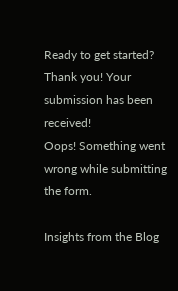Ready to get started?
Thank you! Your submission has been received!
Oops! Something went wrong while submitting the form.

Insights from the Blog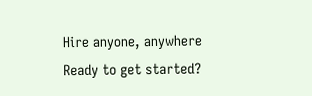Hire anyone, anywhere
Ready to get started?